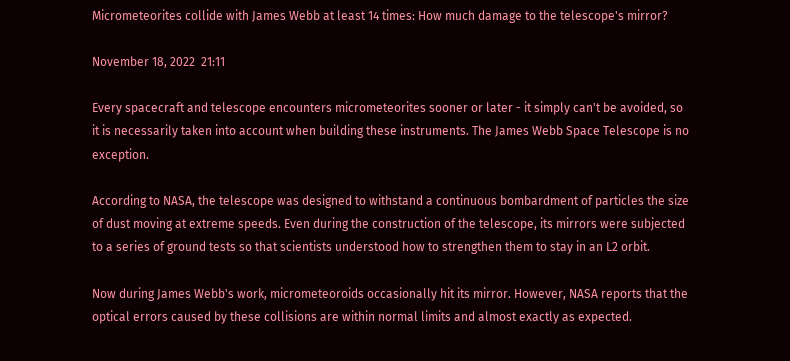Micrometeorites collide with James Webb at least 14 times: How much damage to the telescope's mirror?

November 18, 2022  21:11

Every spacecraft and telescope encounters micrometeorites sooner or later - it simply can't be avoided, so it is necessarily taken into account when building these instruments. The James Webb Space Telescope is no exception.

According to NASA, the telescope was designed to withstand a continuous bombardment of particles the size of dust moving at extreme speeds. Even during the construction of the telescope, its mirrors were subjected to a series of ground tests so that scientists understood how to strengthen them to stay in an L2 orbit.

Now during James Webb's work, micrometeoroids occasionally hit its mirror. However, NASA reports that the optical errors caused by these collisions are within normal limits and almost exactly as expected.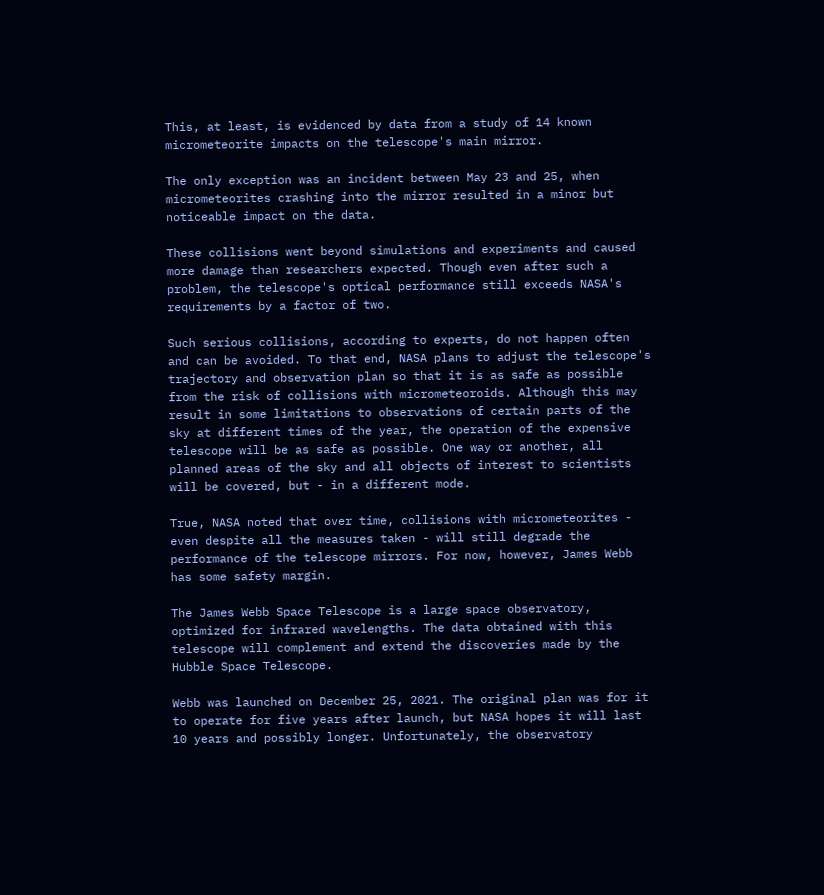This, at least, is evidenced by data from a study of 14 known micrometeorite impacts on the telescope's main mirror.

The only exception was an incident between May 23 and 25, when micrometeorites crashing into the mirror resulted in a minor but noticeable impact on the data.

These collisions went beyond simulations and experiments and caused more damage than researchers expected. Though even after such a problem, the telescope's optical performance still exceeds NASA's requirements by a factor of two.

Such serious collisions, according to experts, do not happen often and can be avoided. To that end, NASA plans to adjust the telescope's trajectory and observation plan so that it is as safe as possible from the risk of collisions with micrometeoroids. Although this may result in some limitations to observations of certain parts of the sky at different times of the year, the operation of the expensive telescope will be as safe as possible. One way or another, all planned areas of the sky and all objects of interest to scientists will be covered, but - in a different mode.

True, NASA noted that over time, collisions with micrometeorites - even despite all the measures taken - will still degrade the performance of the telescope mirrors. For now, however, James Webb has some safety margin.

The James Webb Space Telescope is a large space observatory, optimized for infrared wavelengths. The data obtained with this telescope will complement and extend the discoveries made by the Hubble Space Telescope.

Webb was launched on December 25, 2021. The original plan was for it to operate for five years after launch, but NASA hopes it will last 10 years and possibly longer. Unfortunately, the observatory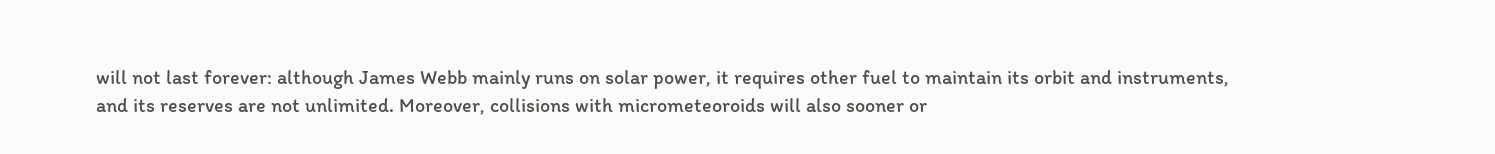will not last forever: although James Webb mainly runs on solar power, it requires other fuel to maintain its orbit and instruments, and its reserves are not unlimited. Moreover, collisions with micrometeoroids will also sooner or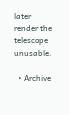later render the telescope unusable.

  • Archive